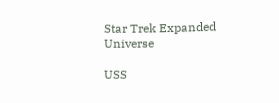Star Trek Expanded Universe

USS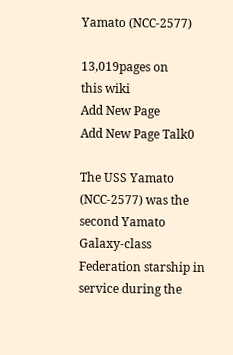Yamato (NCC-2577)

13,019pages on
this wiki
Add New Page
Add New Page Talk0

The USS Yamato (NCC-2577) was the second Yamato Galaxy-class Federation starship in service during the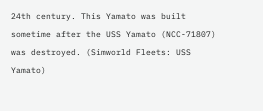24th century. This Yamato was built sometime after the USS Yamato (NCC-71807) was destroyed. (Simworld Fleets: USS Yamato)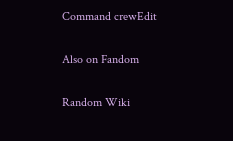Command crewEdit

Also on Fandom

Random Wiki